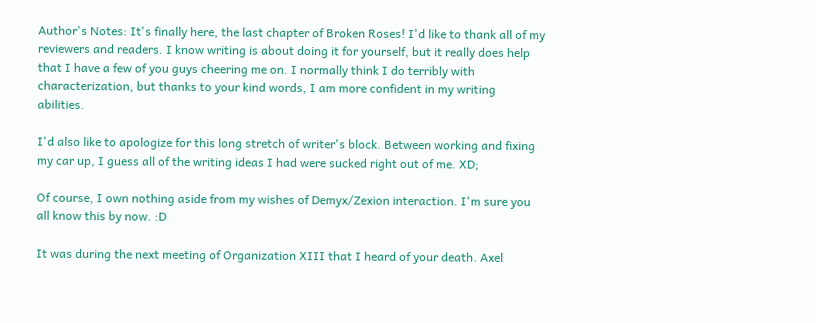Author's Notes: It's finally here, the last chapter of Broken Roses! I'd like to thank all of my reviewers and readers. I know writing is about doing it for yourself, but it really does help that I have a few of you guys cheering me on. I normally think I do terribly with characterization, but thanks to your kind words, I am more confident in my writing abilities.

I'd also like to apologize for this long stretch of writer's block. Between working and fixing my car up, I guess all of the writing ideas I had were sucked right out of me. XD;

Of course, I own nothing aside from my wishes of Demyx/Zexion interaction. I'm sure you all know this by now. :D

It was during the next meeting of Organization XIII that I heard of your death. Axel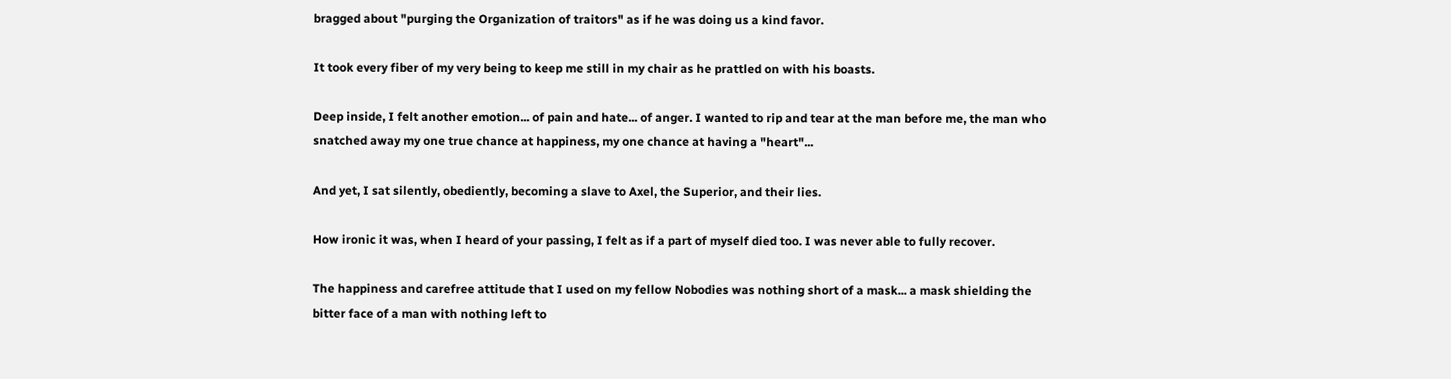bragged about "purging the Organization of traitors" as if he was doing us a kind favor.

It took every fiber of my very being to keep me still in my chair as he prattled on with his boasts.

Deep inside, I felt another emotion... of pain and hate... of anger. I wanted to rip and tear at the man before me, the man who snatched away my one true chance at happiness, my one chance at having a "heart"...

And yet, I sat silently, obediently, becoming a slave to Axel, the Superior, and their lies.

How ironic it was, when I heard of your passing, I felt as if a part of myself died too. I was never able to fully recover.

The happiness and carefree attitude that I used on my fellow Nobodies was nothing short of a mask... a mask shielding the bitter face of a man with nothing left to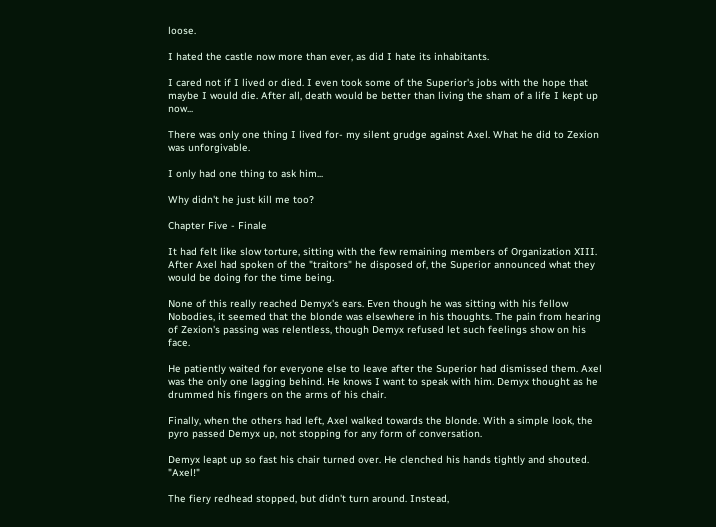loose.

I hated the castle now more than ever, as did I hate its inhabitants.

I cared not if I lived or died. I even took some of the Superior's jobs with the hope that maybe I would die. After all, death would be better than living the sham of a life I kept up now...

There was only one thing I lived for- my silent grudge against Axel. What he did to Zexion was unforgivable.

I only had one thing to ask him...

Why didn't he just kill me too?

Chapter Five - Finale

It had felt like slow torture, sitting with the few remaining members of Organization XIII. After Axel had spoken of the "traitors" he disposed of, the Superior announced what they would be doing for the time being.

None of this really reached Demyx's ears. Even though he was sitting with his fellow Nobodies, it seemed that the blonde was elsewhere in his thoughts. The pain from hearing of Zexion's passing was relentless, though Demyx refused let such feelings show on his face.

He patiently waited for everyone else to leave after the Superior had dismissed them. Axel was the only one lagging behind. He knows I want to speak with him. Demyx thought as he drummed his fingers on the arms of his chair.

Finally, when the others had left, Axel walked towards the blonde. With a simple look, the pyro passed Demyx up, not stopping for any form of conversation.

Demyx leapt up so fast his chair turned over. He clenched his hands tightly and shouted. "Axel!"

The fiery redhead stopped, but didn't turn around. Instead,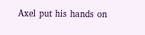Axel put his hands on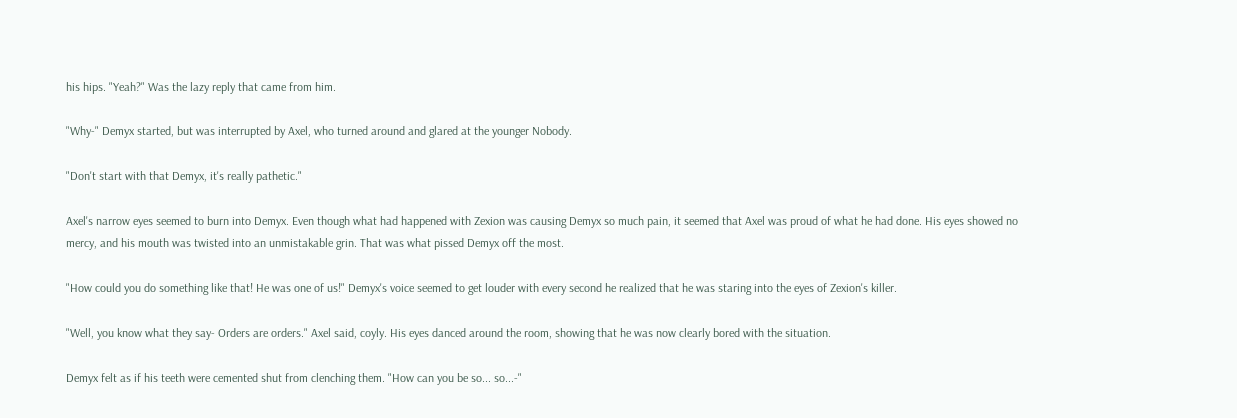his hips. "Yeah?" Was the lazy reply that came from him.

"Why-" Demyx started, but was interrupted by Axel, who turned around and glared at the younger Nobody.

"Don't start with that Demyx, it's really pathetic."

Axel's narrow eyes seemed to burn into Demyx. Even though what had happened with Zexion was causing Demyx so much pain, it seemed that Axel was proud of what he had done. His eyes showed no mercy, and his mouth was twisted into an unmistakable grin. That was what pissed Demyx off the most.

"How could you do something like that! He was one of us!" Demyx's voice seemed to get louder with every second he realized that he was staring into the eyes of Zexion's killer.

"Well, you know what they say- Orders are orders." Axel said, coyly. His eyes danced around the room, showing that he was now clearly bored with the situation.

Demyx felt as if his teeth were cemented shut from clenching them. "How can you be so... so...-"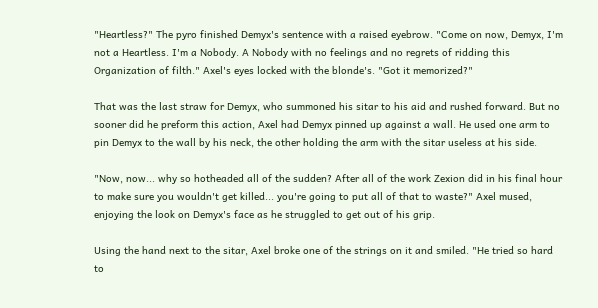"Heartless?" The pyro finished Demyx's sentence with a raised eyebrow. "Come on now, Demyx, I'm not a Heartless. I'm a Nobody. A Nobody with no feelings and no regrets of ridding this Organization of filth." Axel's eyes locked with the blonde's. "Got it memorized?"

That was the last straw for Demyx, who summoned his sitar to his aid and rushed forward. But no sooner did he preform this action, Axel had Demyx pinned up against a wall. He used one arm to pin Demyx to the wall by his neck, the other holding the arm with the sitar useless at his side.

"Now, now... why so hotheaded all of the sudden? After all of the work Zexion did in his final hour to make sure you wouldn't get killed... you're going to put all of that to waste?" Axel mused, enjoying the look on Demyx's face as he struggled to get out of his grip.

Using the hand next to the sitar, Axel broke one of the strings on it and smiled. "He tried so hard to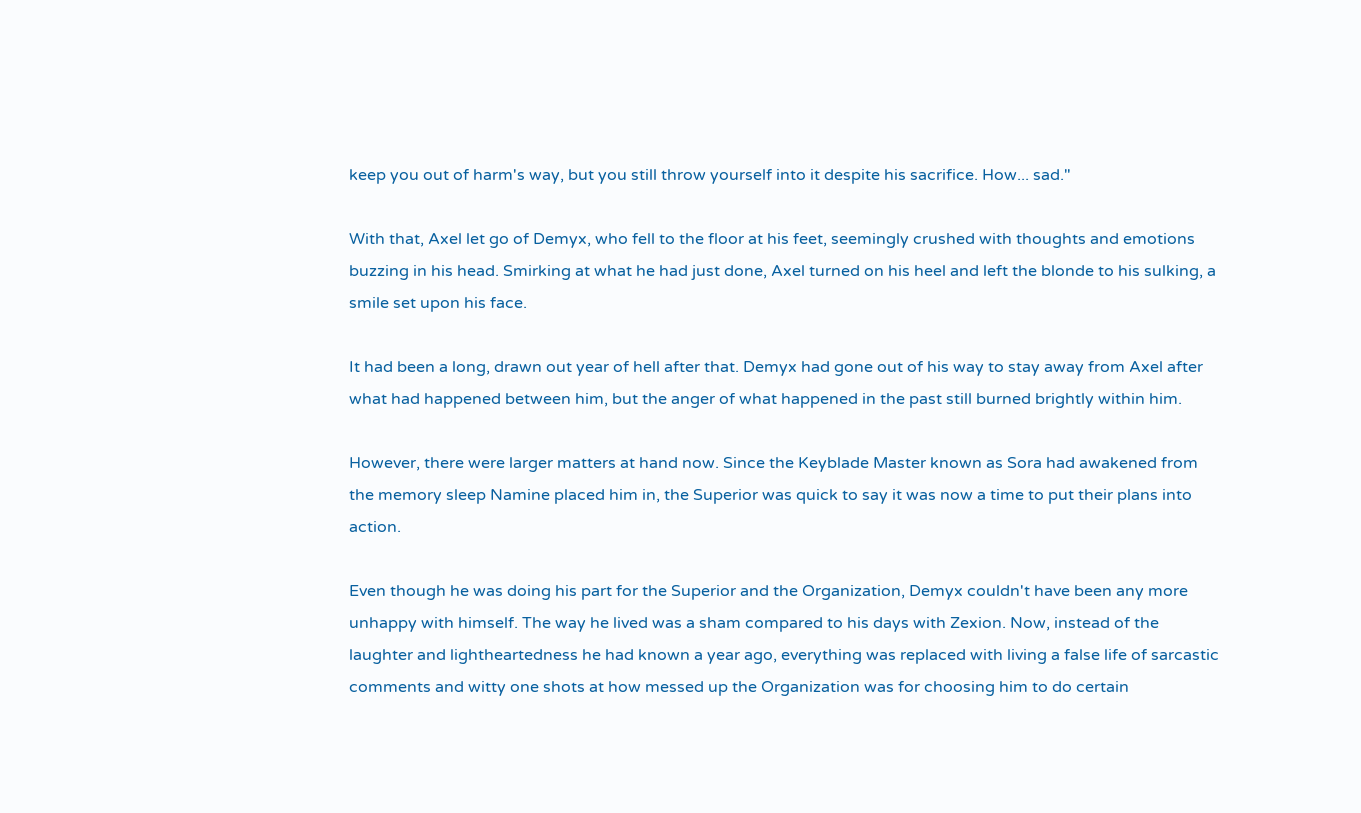keep you out of harm's way, but you still throw yourself into it despite his sacrifice. How... sad."

With that, Axel let go of Demyx, who fell to the floor at his feet, seemingly crushed with thoughts and emotions buzzing in his head. Smirking at what he had just done, Axel turned on his heel and left the blonde to his sulking, a smile set upon his face.

It had been a long, drawn out year of hell after that. Demyx had gone out of his way to stay away from Axel after what had happened between him, but the anger of what happened in the past still burned brightly within him.

However, there were larger matters at hand now. Since the Keyblade Master known as Sora had awakened from the memory sleep Namine placed him in, the Superior was quick to say it was now a time to put their plans into action.

Even though he was doing his part for the Superior and the Organization, Demyx couldn't have been any more unhappy with himself. The way he lived was a sham compared to his days with Zexion. Now, instead of the laughter and lightheartedness he had known a year ago, everything was replaced with living a false life of sarcastic comments and witty one shots at how messed up the Organization was for choosing him to do certain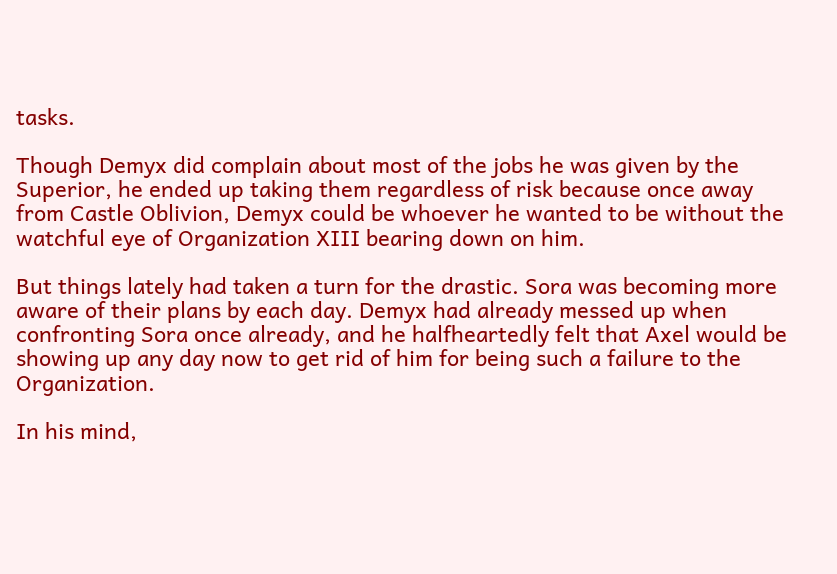tasks.

Though Demyx did complain about most of the jobs he was given by the Superior, he ended up taking them regardless of risk because once away from Castle Oblivion, Demyx could be whoever he wanted to be without the watchful eye of Organization XIII bearing down on him.

But things lately had taken a turn for the drastic. Sora was becoming more aware of their plans by each day. Demyx had already messed up when confronting Sora once already, and he halfheartedly felt that Axel would be showing up any day now to get rid of him for being such a failure to the Organization.

In his mind,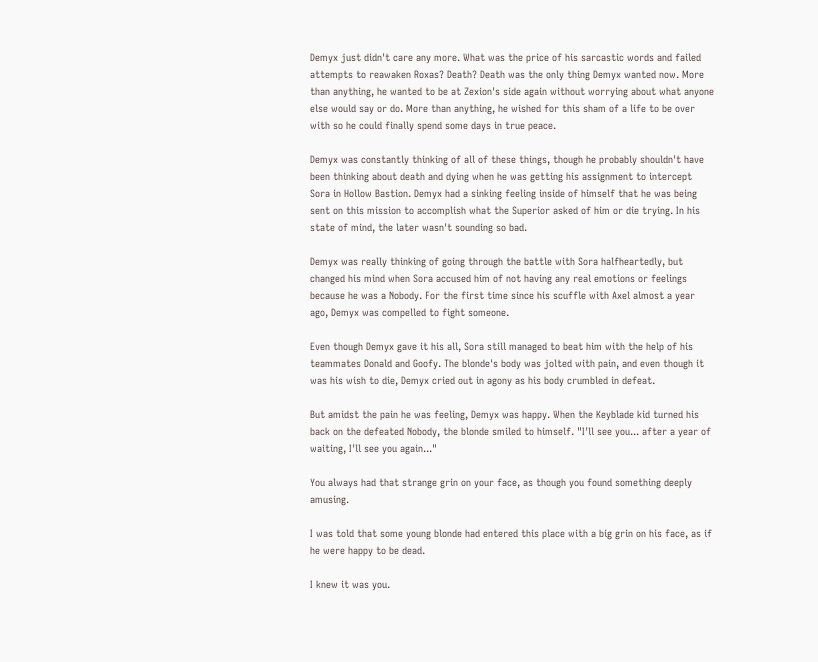Demyx just didn't care any more. What was the price of his sarcastic words and failed attempts to reawaken Roxas? Death? Death was the only thing Demyx wanted now. More than anything, he wanted to be at Zexion's side again without worrying about what anyone else would say or do. More than anything, he wished for this sham of a life to be over with so he could finally spend some days in true peace.

Demyx was constantly thinking of all of these things, though he probably shouldn't have been thinking about death and dying when he was getting his assignment to intercept Sora in Hollow Bastion. Demyx had a sinking feeling inside of himself that he was being sent on this mission to accomplish what the Superior asked of him or die trying. In his state of mind, the later wasn't sounding so bad.

Demyx was really thinking of going through the battle with Sora halfheartedly, but changed his mind when Sora accused him of not having any real emotions or feelings because he was a Nobody. For the first time since his scuffle with Axel almost a year ago, Demyx was compelled to fight someone.

Even though Demyx gave it his all, Sora still managed to beat him with the help of his teammates Donald and Goofy. The blonde's body was jolted with pain, and even though it was his wish to die, Demyx cried out in agony as his body crumbled in defeat.

But amidst the pain he was feeling, Demyx was happy. When the Keyblade kid turned his back on the defeated Nobody, the blonde smiled to himself. "I'll see you... after a year of waiting, I'll see you again..."

You always had that strange grin on your face, as though you found something deeply amusing.

I was told that some young blonde had entered this place with a big grin on his face, as if he were happy to be dead.

I knew it was you.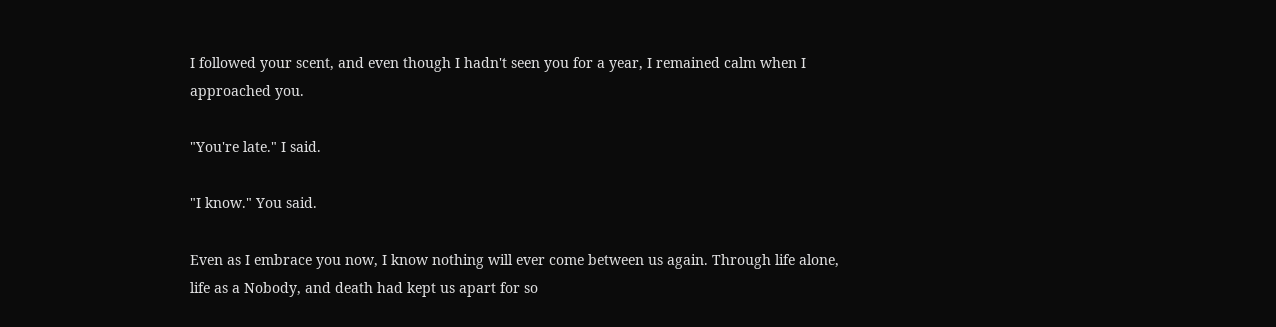I followed your scent, and even though I hadn't seen you for a year, I remained calm when I approached you.

"You're late." I said.

"I know." You said.

Even as I embrace you now, I know nothing will ever come between us again. Through life alone, life as a Nobody, and death had kept us apart for so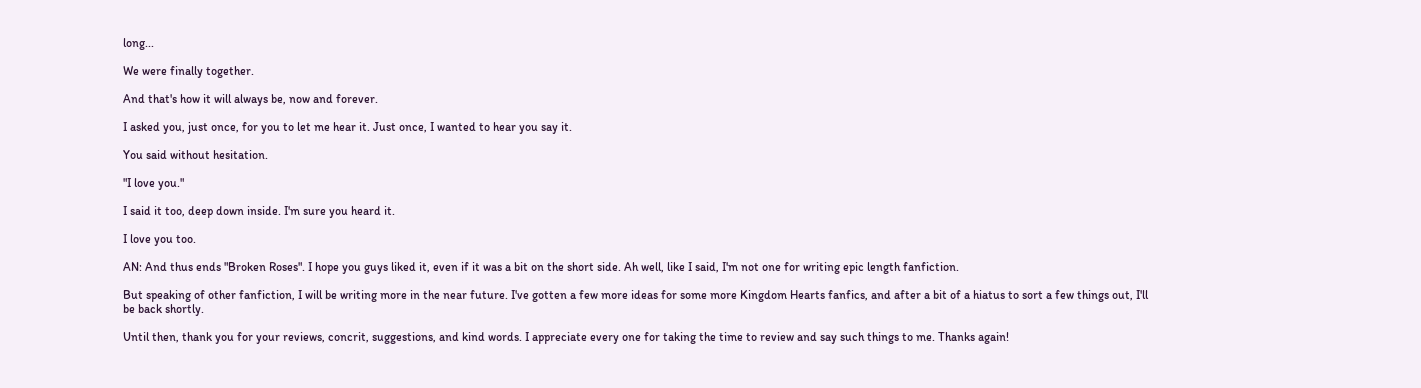long...

We were finally together.

And that's how it will always be, now and forever.

I asked you, just once, for you to let me hear it. Just once, I wanted to hear you say it.

You said without hesitation.

"I love you."

I said it too, deep down inside. I'm sure you heard it.

I love you too.

AN: And thus ends "Broken Roses". I hope you guys liked it, even if it was a bit on the short side. Ah well, like I said, I'm not one for writing epic length fanfiction.

But speaking of other fanfiction, I will be writing more in the near future. I've gotten a few more ideas for some more Kingdom Hearts fanfics, and after a bit of a hiatus to sort a few things out, I'll be back shortly.

Until then, thank you for your reviews, concrit, suggestions, and kind words. I appreciate every one for taking the time to review and say such things to me. Thanks again!